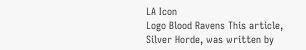LA Icon
Logo Blood Ravens This article, Silver Horde, was written by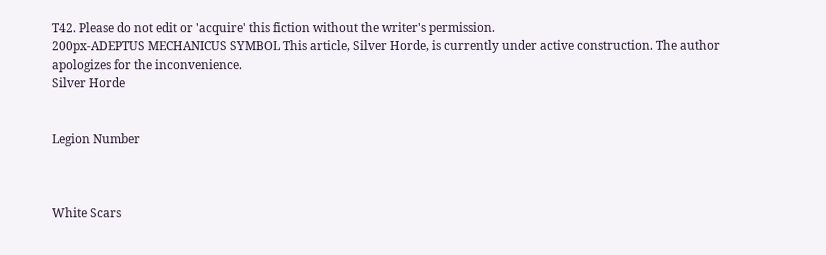T42. Please do not edit or 'acquire' this fiction without the writer's permission.
200px-ADEPTUS MECHANICUS SYMBOL This article, Silver Horde, is currently under active construction. The author apologizes for the inconvenience.
Silver Horde


Legion Number



White Scars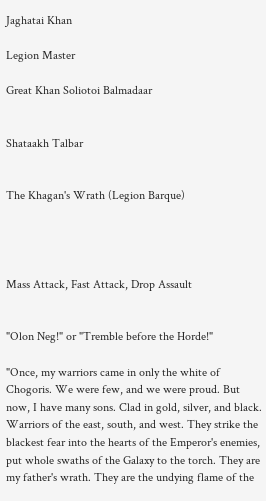Jaghatai Khan

Legion Master

Great Khan Soliotoi Balmadaar


Shataakh Talbar


The Khagan's Wrath (Legion Barque)




Mass Attack, Fast Attack, Drop Assault


"Olon Neg!" or "Tremble before the Horde!"

"Once, my warriors came in only the white of Chogoris. We were few, and we were proud. But now, I have many sons. Clad in gold, silver, and black. Warriors of the east, south, and west. They strike the blackest fear into the hearts of the Emperor's enemies, put whole swaths of the Galaxy to the torch. They are my father's wrath. They are the undying flame of the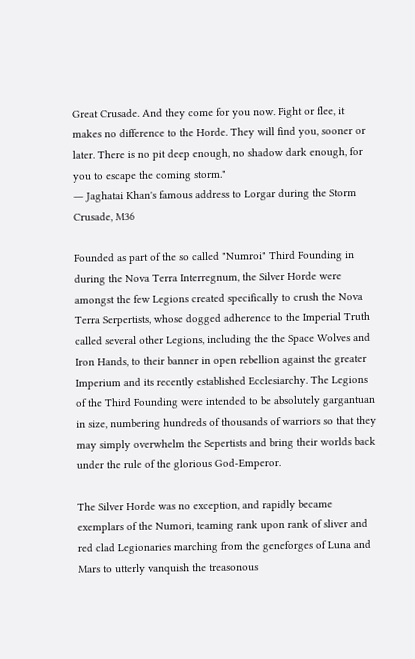Great Crusade. And they come for you now. Fight or flee, it makes no difference to the Horde. They will find you, sooner or later. There is no pit deep enough, no shadow dark enough, for you to escape the coming storm."
― Jaghatai Khan's famous address to Lorgar during the Storm Crusade, M36

Founded as part of the so called "Numroi" Third Founding in during the Nova Terra Interregnum, the Silver Horde were amongst the few Legions created specifically to crush the Nova Terra Serpertists, whose dogged adherence to the Imperial Truth called several other Legions, including the the Space Wolves and Iron Hands, to their banner in open rebellion against the greater Imperium and its recently established Ecclesiarchy. The Legions of the Third Founding were intended to be absolutely gargantuan in size, numbering hundreds of thousands of warriors so that they may simply overwhelm the Sepertists and bring their worlds back under the rule of the glorious God-Emperor.

The Silver Horde was no exception, and rapidly became exemplars of the Numori, teaming rank upon rank of sliver and red clad Legionaries marching from the geneforges of Luna and Mars to utterly vanquish the treasonous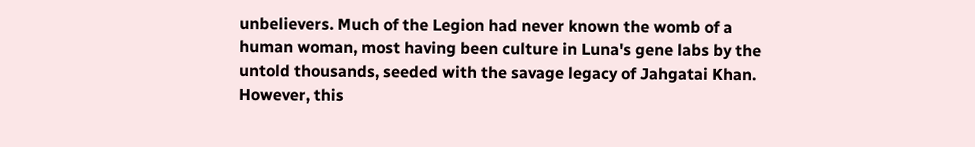unbelievers. Much of the Legion had never known the womb of a human woman, most having been culture in Luna's gene labs by the untold thousands, seeded with the savage legacy of Jahgatai Khan. However, this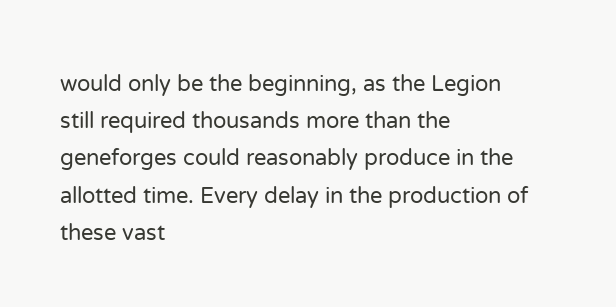would only be the beginning, as the Legion still required thousands more than the geneforges could reasonably produce in the allotted time. Every delay in the production of these vast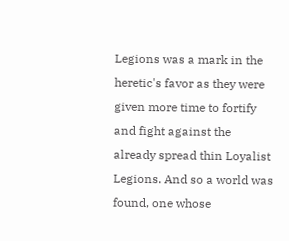Legions was a mark in the heretic's favor as they were given more time to fortify and fight against the already spread thin Loyalist Legions. And so a world was found, one whose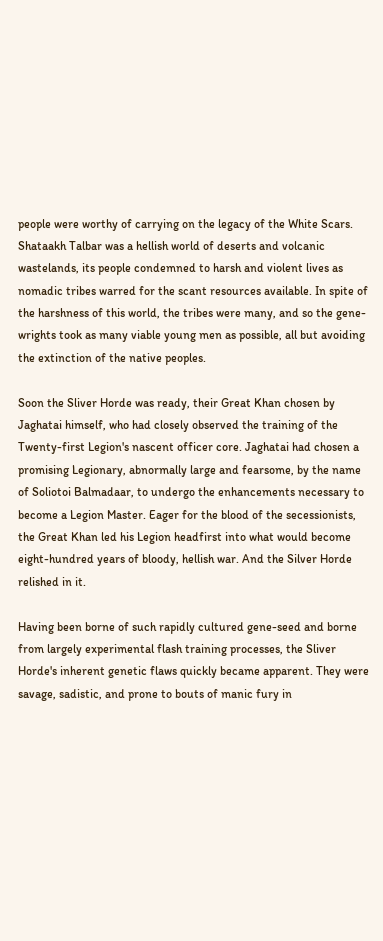people were worthy of carrying on the legacy of the White Scars. Shataakh Talbar was a hellish world of deserts and volcanic wastelands, its people condemned to harsh and violent lives as nomadic tribes warred for the scant resources available. In spite of the harshness of this world, the tribes were many, and so the gene-wrights took as many viable young men as possible, all but avoiding the extinction of the native peoples.

Soon the Sliver Horde was ready, their Great Khan chosen by Jaghatai himself, who had closely observed the training of the Twenty-first Legion's nascent officer core. Jaghatai had chosen a promising Legionary, abnormally large and fearsome, by the name of Soliotoi Balmadaar, to undergo the enhancements necessary to become a Legion Master. Eager for the blood of the secessionists, the Great Khan led his Legion headfirst into what would become eight-hundred years of bloody, hellish war. And the Silver Horde relished in it.

Having been borne of such rapidly cultured gene-seed and borne from largely experimental flash training processes, the Sliver Horde's inherent genetic flaws quickly became apparent. They were savage, sadistic, and prone to bouts of manic fury in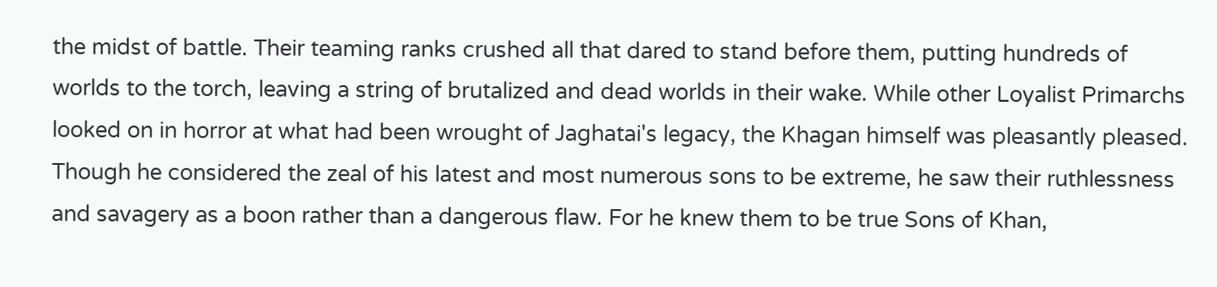the midst of battle. Their teaming ranks crushed all that dared to stand before them, putting hundreds of worlds to the torch, leaving a string of brutalized and dead worlds in their wake. While other Loyalist Primarchs looked on in horror at what had been wrought of Jaghatai's legacy, the Khagan himself was pleasantly pleased. Though he considered the zeal of his latest and most numerous sons to be extreme, he saw their ruthlessness and savagery as a boon rather than a dangerous flaw. For he knew them to be true Sons of Khan,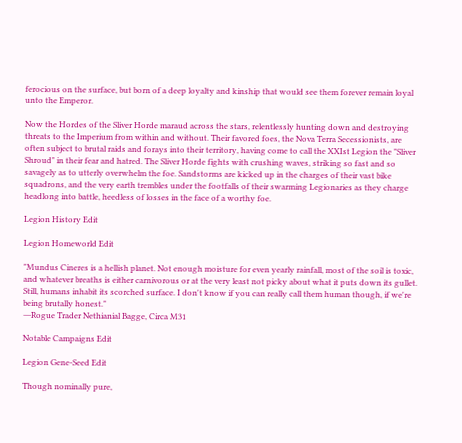ferocious on the surface, but born of a deep loyalty and kinship that would see them forever remain loyal unto the Emperor.

Now the Hordes of the Sliver Horde maraud across the stars, relentlessly hunting down and destroying threats to the Imperium from within and without. Their favored foes, the Nova Terra Secessionists, are often subject to brutal raids and forays into their territory, having come to call the XXIst Legion the "Sliver Shroud" in their fear and hatred. The Sliver Horde fights with crushing waves, striking so fast and so savagely as to utterly overwhelm the foe. Sandstorms are kicked up in the charges of their vast bike squadrons, and the very earth trembles under the footfalls of their swarming Legionaries as they charge headlong into battle, heedless of losses in the face of a worthy foe.

Legion History Edit

Legion Homeworld Edit

"Mundus Cineres is a hellish planet. Not enough moisture for even yearly rainfall, most of the soil is toxic, and whatever breaths is either carnivorous or at the very least not picky about what it puts down its gullet. Still, humans inhabit its scorched surface. I don't know if you can really call them human though, if we're being brutally honest."
―Rogue Trader Nethianial Bagge, Circa M31

Notable Campaigns Edit

Legion Gene-Seed Edit

Though nominally pure,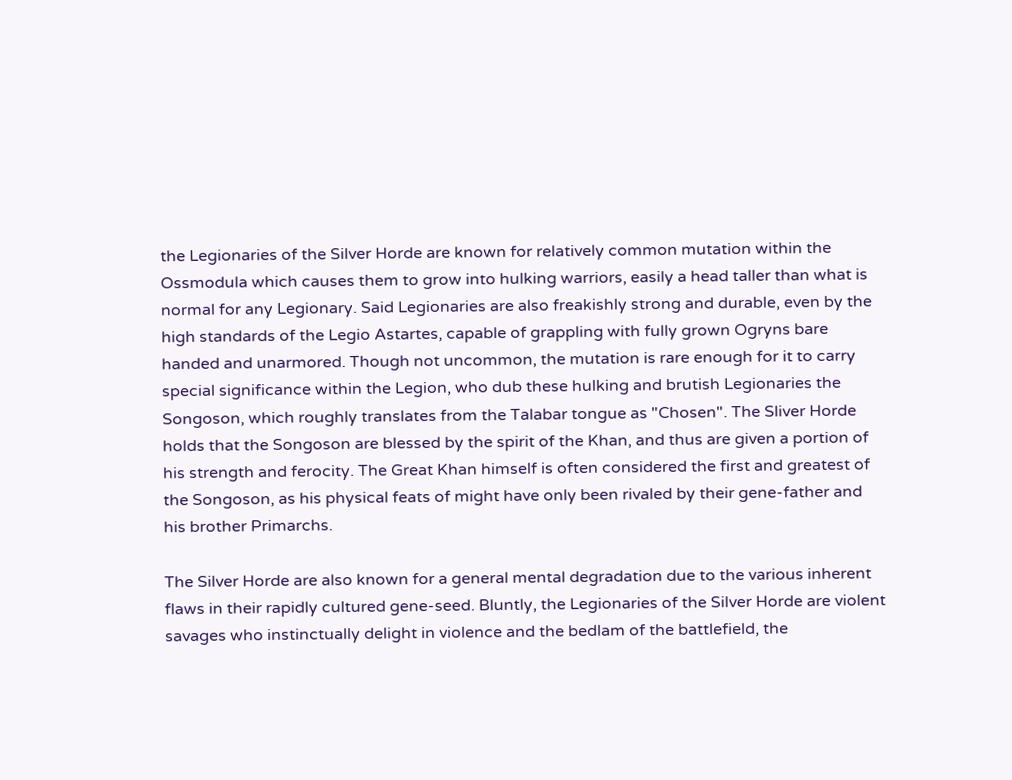the Legionaries of the Silver Horde are known for relatively common mutation within the Ossmodula which causes them to grow into hulking warriors, easily a head taller than what is normal for any Legionary. Said Legionaries are also freakishly strong and durable, even by the high standards of the Legio Astartes, capable of grappling with fully grown Ogryns bare handed and unarmored. Though not uncommon, the mutation is rare enough for it to carry special significance within the Legion, who dub these hulking and brutish Legionaries the Songoson, which roughly translates from the Talabar tongue as "Chosen". The Sliver Horde holds that the Songoson are blessed by the spirit of the Khan, and thus are given a portion of his strength and ferocity. The Great Khan himself is often considered the first and greatest of the Songoson, as his physical feats of might have only been rivaled by their gene-father and his brother Primarchs.

The Silver Horde are also known for a general mental degradation due to the various inherent flaws in their rapidly cultured gene-seed. Bluntly, the Legionaries of the Silver Horde are violent savages who instinctually delight in violence and the bedlam of the battlefield, the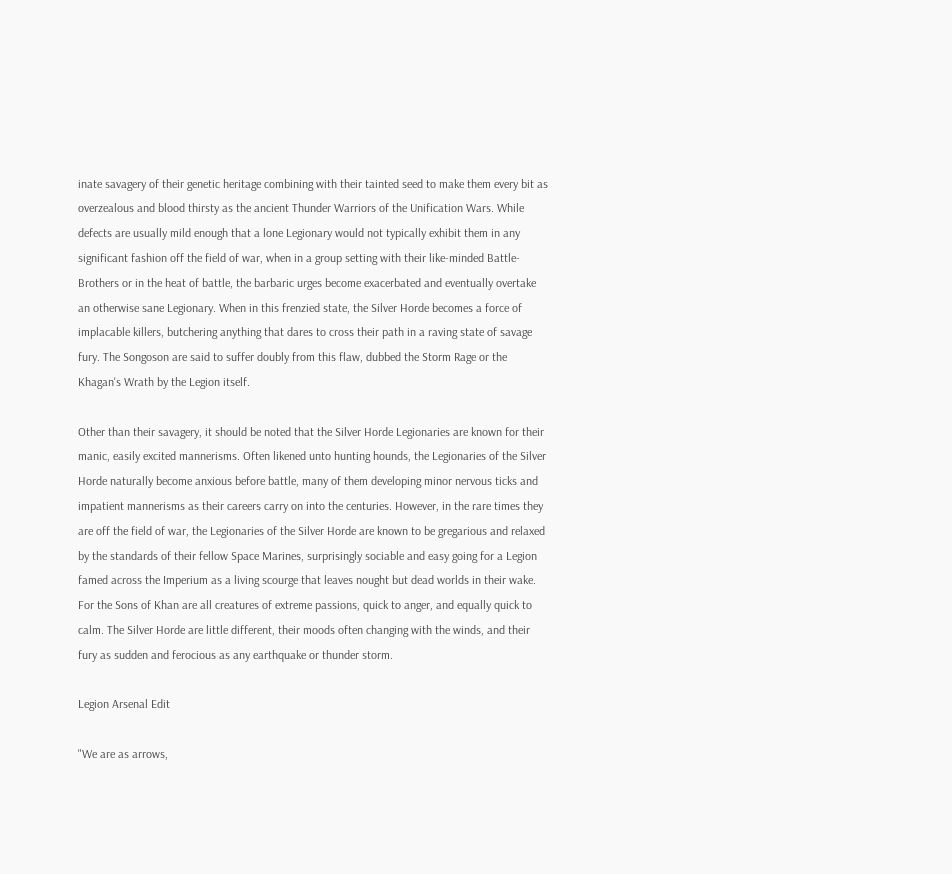inate savagery of their genetic heritage combining with their tainted seed to make them every bit as overzealous and blood thirsty as the ancient Thunder Warriors of the Unification Wars. While defects are usually mild enough that a lone Legionary would not typically exhibit them in any significant fashion off the field of war, when in a group setting with their like-minded Battle-Brothers or in the heat of battle, the barbaric urges become exacerbated and eventually overtake an otherwise sane Legionary. When in this frenzied state, the Silver Horde becomes a force of implacable killers, butchering anything that dares to cross their path in a raving state of savage fury. The Songoson are said to suffer doubly from this flaw, dubbed the Storm Rage or the Khagan's Wrath by the Legion itself.

Other than their savagery, it should be noted that the Silver Horde Legionaries are known for their manic, easily excited mannerisms. Often likened unto hunting hounds, the Legionaries of the Silver Horde naturally become anxious before battle, many of them developing minor nervous ticks and impatient mannerisms as their careers carry on into the centuries. However, in the rare times they are off the field of war, the Legionaries of the Silver Horde are known to be gregarious and relaxed by the standards of their fellow Space Marines, surprisingly sociable and easy going for a Legion famed across the Imperium as a living scourge that leaves nought but dead worlds in their wake. For the Sons of Khan are all creatures of extreme passions, quick to anger, and equally quick to calm. The Silver Horde are little different, their moods often changing with the winds, and their fury as sudden and ferocious as any earthquake or thunder storm.

Legion Arsenal Edit

"We are as arrows,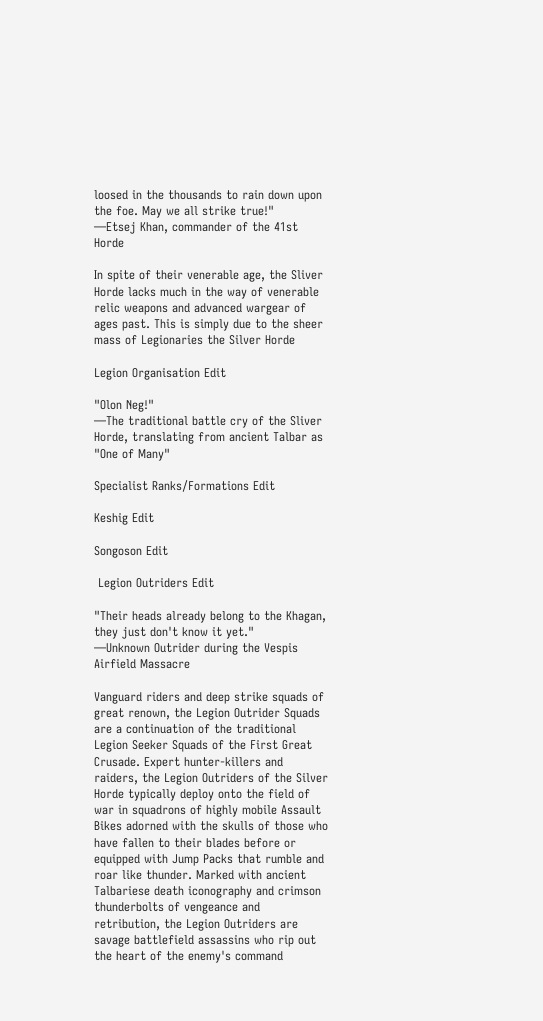loosed in the thousands to rain down upon the foe. May we all strike true!"
―Etsej Khan, commander of the 41st Horde

In spite of their venerable age, the Sliver Horde lacks much in the way of venerable relic weapons and advanced wargear of ages past. This is simply due to the sheer mass of Legionaries the Silver Horde

Legion Organisation Edit

"Olon Neg!"
―The traditional battle cry of the Sliver Horde, translating from ancient Talbar as "One of Many"

Specialist Ranks/Formations Edit

Keshig Edit

Songoson Edit

 Legion Outriders Edit

"Their heads already belong to the Khagan, they just don't know it yet."
―Unknown Outrider during the Vespis Airfield Massacre

Vanguard riders and deep strike squads of great renown, the Legion Outrider Squads are a continuation of the traditional Legion Seeker Squads of the First Great Crusade. Expert hunter-killers and raiders, the Legion Outriders of the Silver Horde typically deploy onto the field of war in squadrons of highly mobile Assault Bikes adorned with the skulls of those who have fallen to their blades before or equipped with Jump Packs that rumble and roar like thunder. Marked with ancient Talbariese death iconography and crimson thunderbolts of vengeance and retribution, the Legion Outriders are savage battlefield assassins who rip out the heart of the enemy's command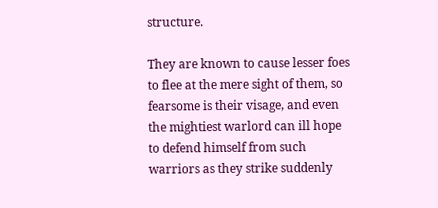structure.

They are known to cause lesser foes to flee at the mere sight of them, so fearsome is their visage, and even the mightiest warlord can ill hope to defend himself from such warriors as they strike suddenly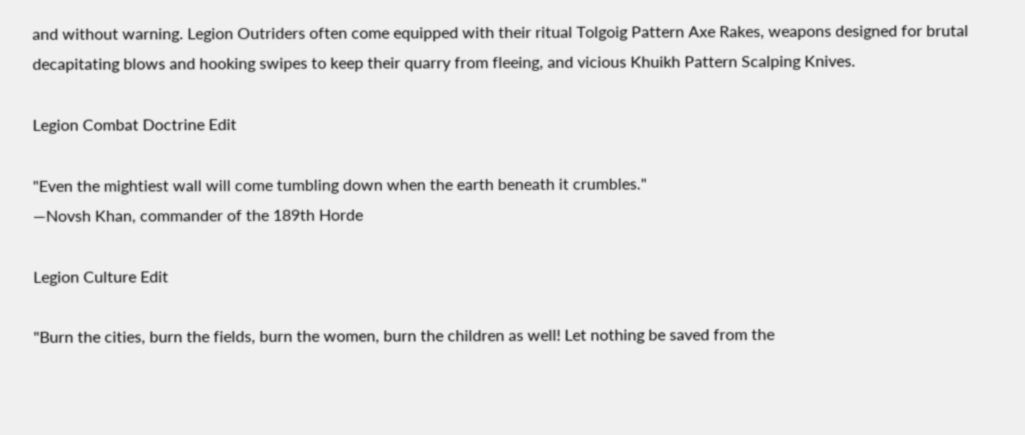and without warning. Legion Outriders often come equipped with their ritual Tolgoig Pattern Axe Rakes, weapons designed for brutal decapitating blows and hooking swipes to keep their quarry from fleeing, and vicious Khuikh Pattern Scalping Knives.

Legion Combat Doctrine Edit

"Even the mightiest wall will come tumbling down when the earth beneath it crumbles."
―Novsh Khan, commander of the 189th Horde

Legion Culture Edit

"Burn the cities, burn the fields, burn the women, burn the children as well! Let nothing be saved from the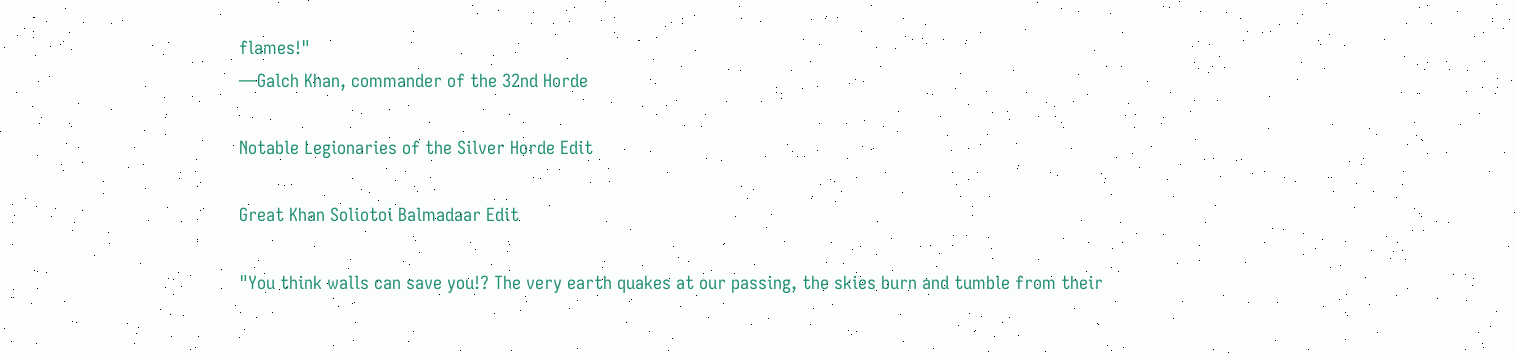flames!"
―Galch Khan, commander of the 32nd Horde

Notable Legionaries of the Silver Horde Edit

Great Khan Soliotoi Balmadaar Edit

"You think walls can save you!? The very earth quakes at our passing, the skies burn and tumble from their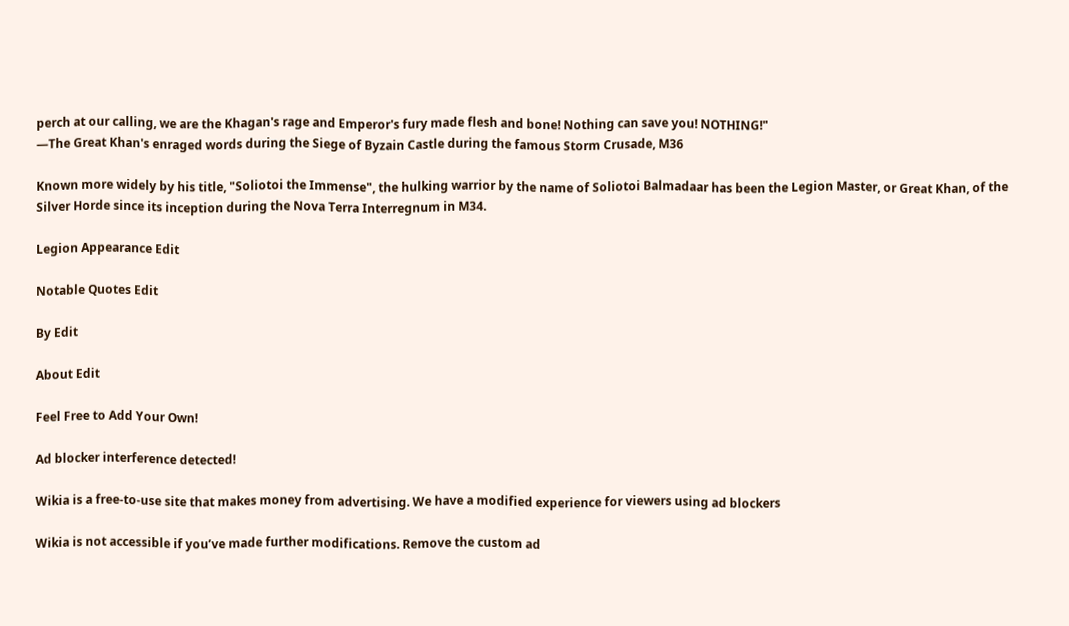perch at our calling, we are the Khagan's rage and Emperor's fury made flesh and bone! Nothing can save you! NOTHING!"
―The Great Khan's enraged words during the Siege of Byzain Castle during the famous Storm Crusade, M36

Known more widely by his title, "Soliotoi the Immense", the hulking warrior by the name of Soliotoi Balmadaar has been the Legion Master, or Great Khan, of the Silver Horde since its inception during the Nova Terra Interregnum in M34.

Legion Appearance Edit

Notable Quotes Edit

By Edit

About Edit

Feel Free to Add Your Own!

Ad blocker interference detected!

Wikia is a free-to-use site that makes money from advertising. We have a modified experience for viewers using ad blockers

Wikia is not accessible if you’ve made further modifications. Remove the custom ad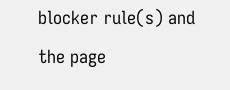blocker rule(s) and the page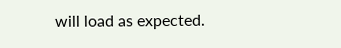will load as expected.